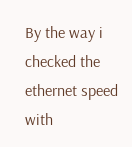By the way i checked the ethernet speed with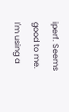iperf. Seems good to me.
I'm using a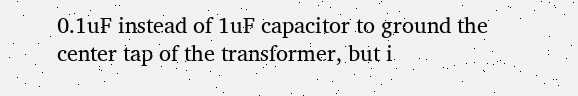0.1uF instead of 1uF capacitor to ground the center tap of the transformer, but i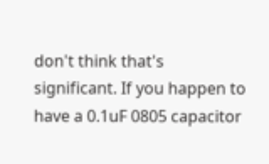don't think that's significant. If you happen to have a 0.1uF 0805 capacitor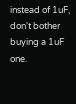instead of 1uF, don't bother buying a 1uF one.